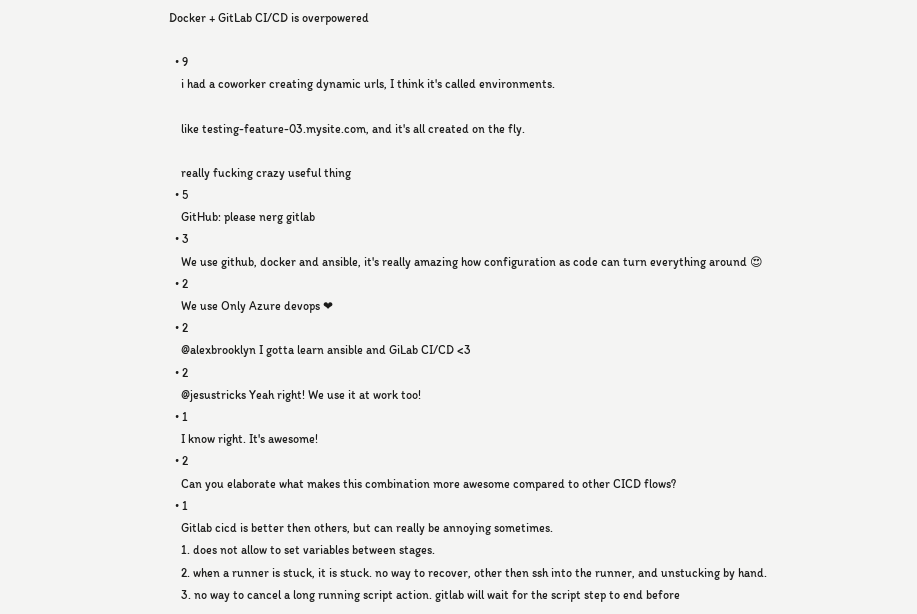Docker + GitLab CI/CD is overpowered

  • 9
    i had a coworker creating dynamic urls, I think it's called environments.

    like testing-feature-03.mysite.com, and it's all created on the fly.

    really fucking crazy useful thing
  • 5
    GitHub: please nerg gitlab
  • 3
    We use github, docker and ansible, it's really amazing how configuration as code can turn everything around 😍
  • 2
    We use Only Azure devops ❤
  • 2
    @alexbrooklyn I gotta learn ansible and GiLab CI/CD <3
  • 2
    @jesustricks Yeah right! We use it at work too!
  • 1
    I know right. It's awesome!
  • 2
    Can you elaborate what makes this combination more awesome compared to other CICD flows?
  • 1
    Gitlab cicd is better then others, but can really be annoying sometimes.
    1. does not allow to set variables between stages.
    2. when a runner is stuck, it is stuck. no way to recover, other then ssh into the runner, and unstucking by hand.
    3. no way to cancel a long running script action. gitlab will wait for the script step to end before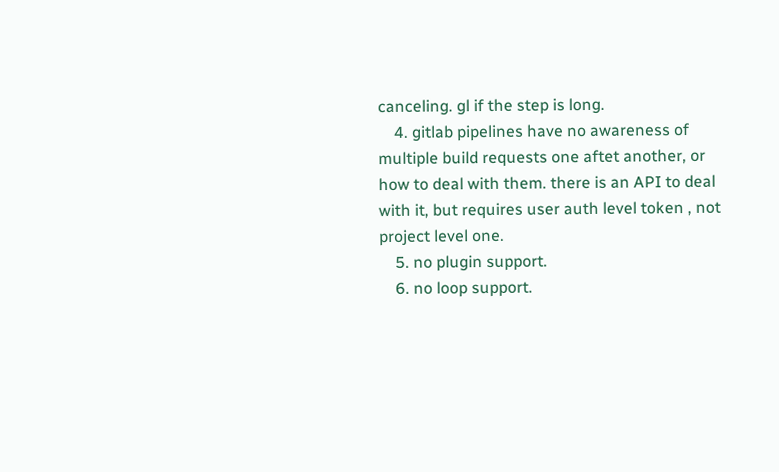canceling. gl if the step is long.
    4. gitlab pipelines have no awareness of multiple build requests one aftet another, or how to deal with them. there is an API to deal with it, but requires user auth level token , not project level one.
    5. no plugin support.
    6. no loop support.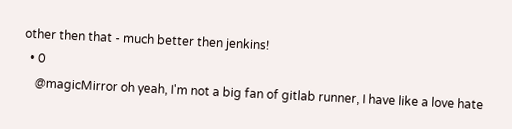other then that - much better then jenkins!
  • 0
    @magicMirror oh yeah, I'm not a big fan of gitlab runner, I have like a love hate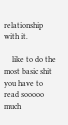relationship with it.

    like to do the most basic shit you have to read sooooo much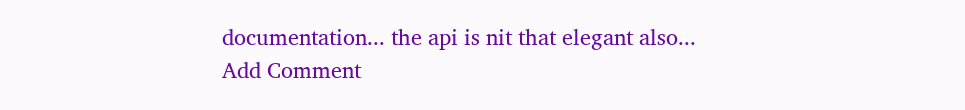documentation... the api is nit that elegant also...
Add Comment